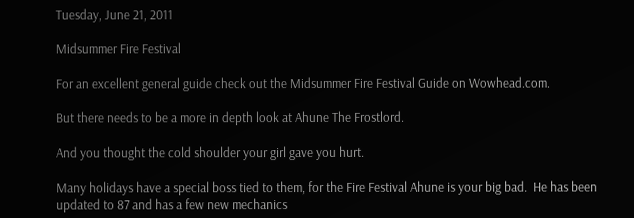Tuesday, June 21, 2011

Midsummer Fire Festival

For an excellent general guide check out the Midsummer Fire Festival Guide on Wowhead.com.

But there needs to be a more in depth look at Ahune The Frostlord.

And you thought the cold shoulder your girl gave you hurt.

Many holidays have a special boss tied to them, for the Fire Festival Ahune is your big bad.  He has been updated to 87 and has a few new mechanics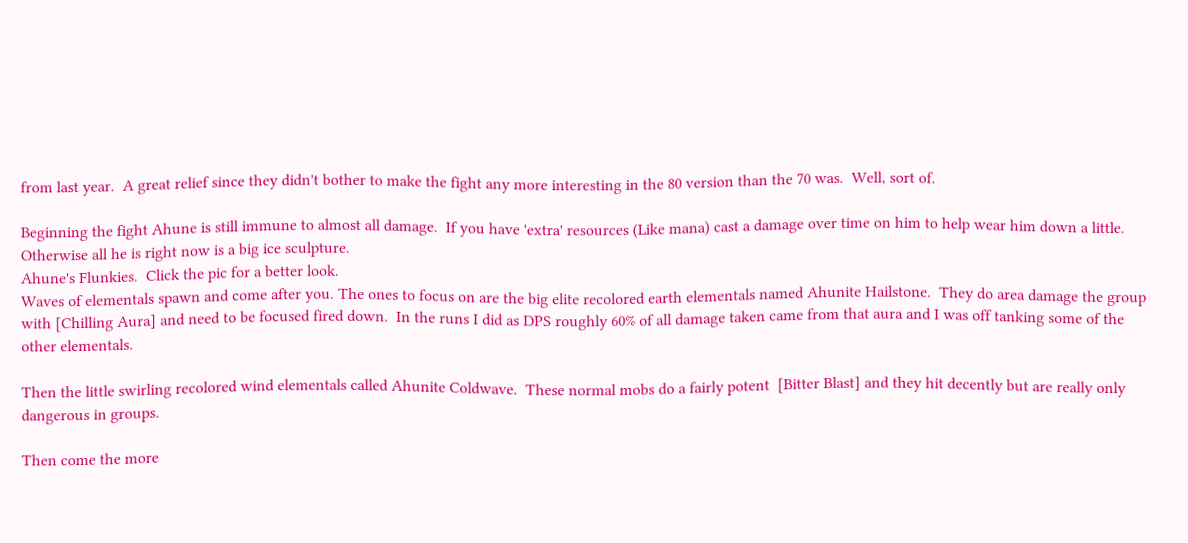from last year.  A great relief since they didn't bother to make the fight any more interesting in the 80 version than the 70 was.  Well, sort of.

Beginning the fight Ahune is still immune to almost all damage.  If you have 'extra' resources (Like mana) cast a damage over time on him to help wear him down a little.  Otherwise all he is right now is a big ice sculpture.
Ahune's Flunkies.  Click the pic for a better look.
Waves of elementals spawn and come after you. The ones to focus on are the big elite recolored earth elementals named Ahunite Hailstone.  They do area damage the group with [Chilling Aura] and need to be focused fired down.  In the runs I did as DPS roughly 60% of all damage taken came from that aura and I was off tanking some of the other elementals.

Then the little swirling recolored wind elementals called Ahunite Coldwave.  These normal mobs do a fairly potent  [Bitter Blast] and they hit decently but are really only dangerous in groups.

Then come the more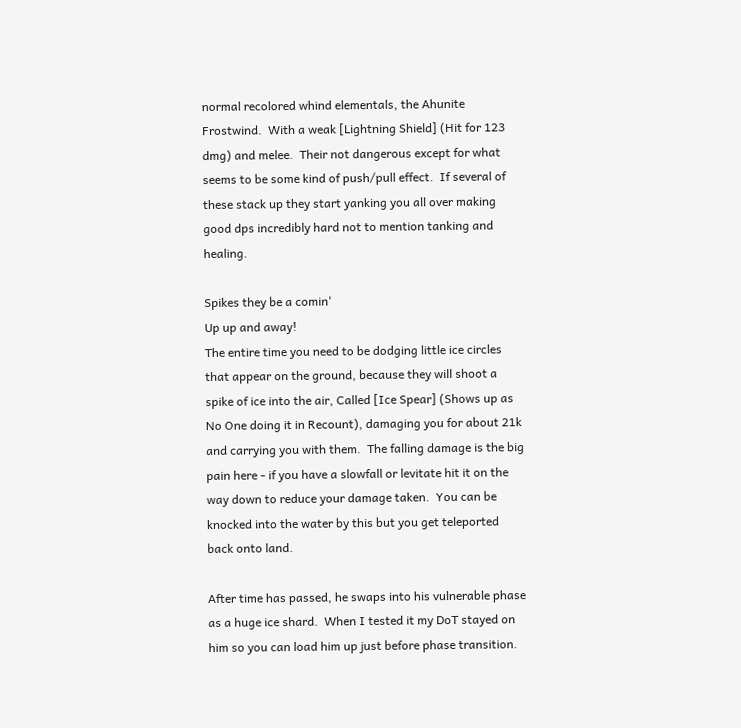normal recolored whind elementals, the Ahunite Frostwind.  With a weak [Lightning Shield] (Hit for 123 dmg) and melee.  Their not dangerous except for what seems to be some kind of push/pull effect.  If several of these stack up they start yanking you all over making good dps incredibly hard not to mention tanking and healing.

Spikes they be a comin'
Up up and away!
The entire time you need to be dodging little ice circles that appear on the ground, because they will shoot a spike of ice into the air, Called [Ice Spear] (Shows up as No One doing it in Recount), damaging you for about 21k and carrying you with them.  The falling damage is the big pain here - if you have a slowfall or levitate hit it on the way down to reduce your damage taken.  You can be knocked into the water by this but you get teleported back onto land.

After time has passed, he swaps into his vulnerable phase as a huge ice shard.  When I tested it my DoT stayed on him so you can load him up just before phase transition.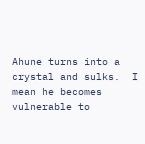Ahune turns into a crystal and sulks.  I mean he becomes vulnerable to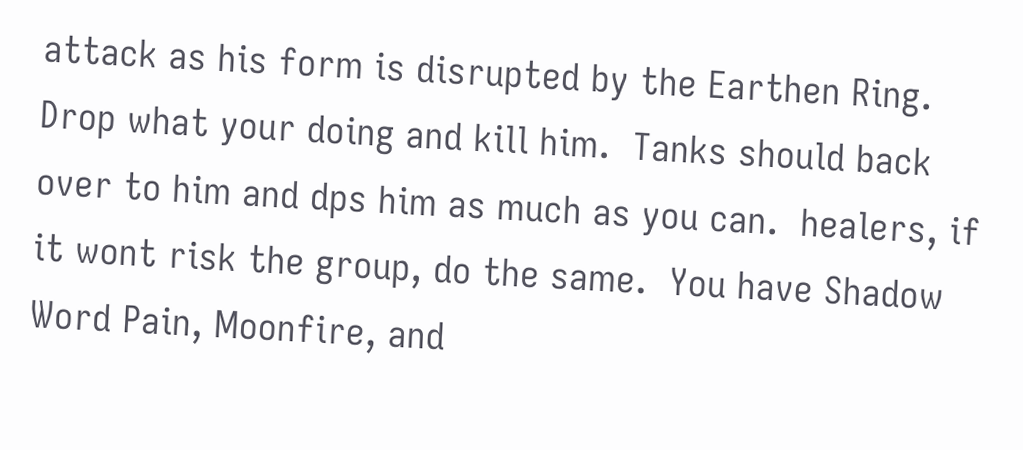attack as his form is disrupted by the Earthen Ring.  Drop what your doing and kill him.  Tanks should back over to him and dps him as much as you can.  healers, if it wont risk the group, do the same.  You have Shadow Word Pain, Moonfire, and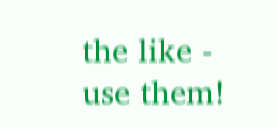the like - use them!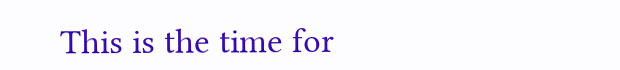This is the time for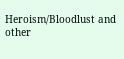Heroism/Bloodlust and other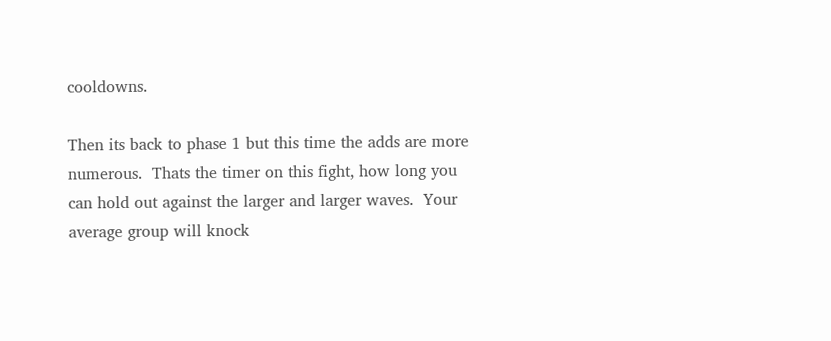cooldowns.

Then its back to phase 1 but this time the adds are more numerous.  Thats the timer on this fight, how long you can hold out against the larger and larger waves.  Your average group will knock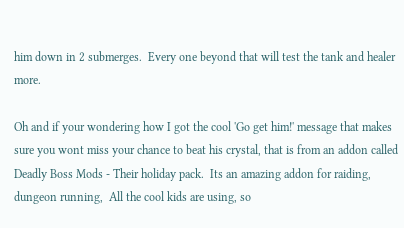him down in 2 submerges.  Every one beyond that will test the tank and healer more.

Oh and if your wondering how I got the cool 'Go get him!' message that makes sure you wont miss your chance to beat his crystal, that is from an addon called Deadly Boss Mods - Their holiday pack.  Its an amazing addon for raiding, dungeon running,  All the cool kids are using, so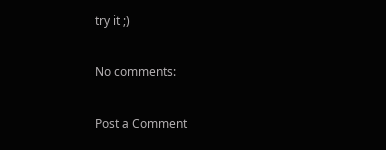try it ;)

No comments:

Post a Comment